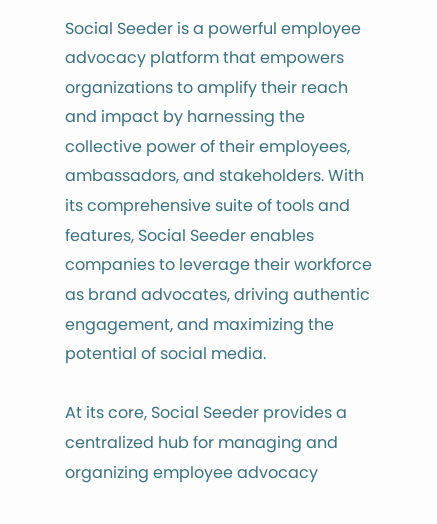Social Seeder is a powerful employee advocacy platform that empowers organizations to amplify their reach and impact by harnessing the collective power of their employees, ambassadors, and stakeholders. With its comprehensive suite of tools and features, Social Seeder enables companies to leverage their workforce as brand advocates, driving authentic engagement, and maximizing the potential of social media.

At its core, Social Seeder provides a centralized hub for managing and organizing employee advocacy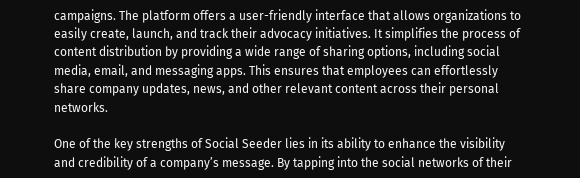campaigns. The platform offers a user-friendly interface that allows organizations to easily create, launch, and track their advocacy initiatives. It simplifies the process of content distribution by providing a wide range of sharing options, including social media, email, and messaging apps. This ensures that employees can effortlessly share company updates, news, and other relevant content across their personal networks.

One of the key strengths of Social Seeder lies in its ability to enhance the visibility and credibility of a company’s message. By tapping into the social networks of their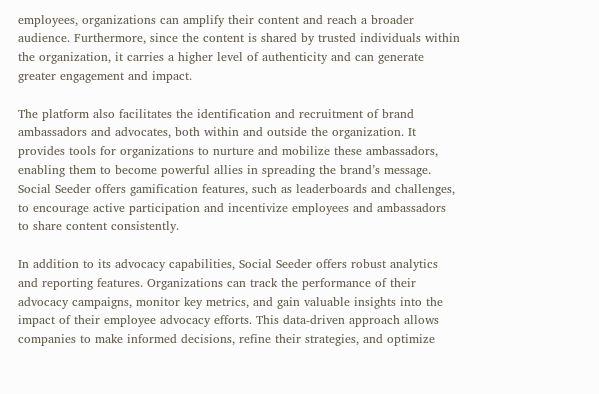employees, organizations can amplify their content and reach a broader audience. Furthermore, since the content is shared by trusted individuals within the organization, it carries a higher level of authenticity and can generate greater engagement and impact.

The platform also facilitates the identification and recruitment of brand ambassadors and advocates, both within and outside the organization. It provides tools for organizations to nurture and mobilize these ambassadors, enabling them to become powerful allies in spreading the brand’s message. Social Seeder offers gamification features, such as leaderboards and challenges, to encourage active participation and incentivize employees and ambassadors to share content consistently.

In addition to its advocacy capabilities, Social Seeder offers robust analytics and reporting features. Organizations can track the performance of their advocacy campaigns, monitor key metrics, and gain valuable insights into the impact of their employee advocacy efforts. This data-driven approach allows companies to make informed decisions, refine their strategies, and optimize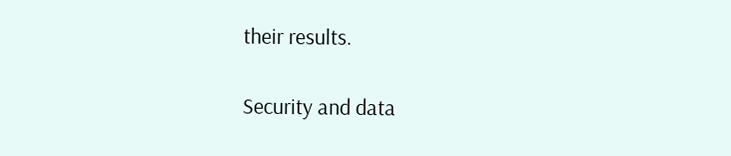their results.

Security and data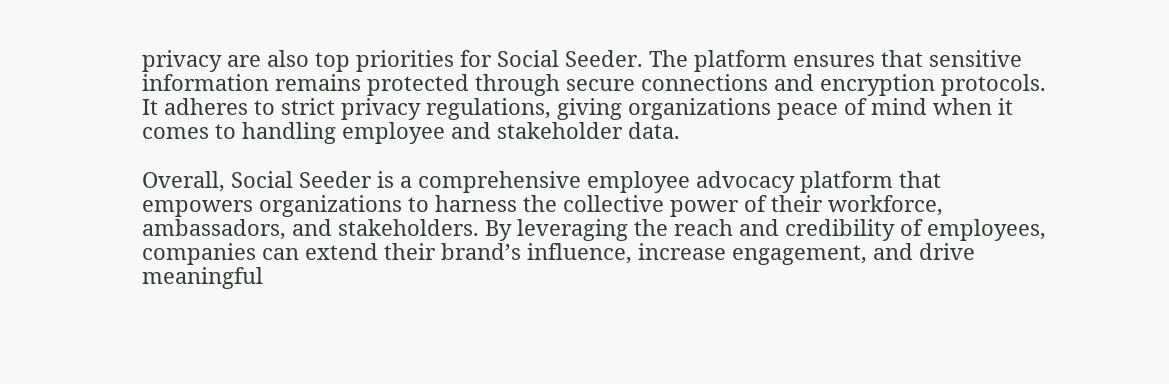privacy are also top priorities for Social Seeder. The platform ensures that sensitive information remains protected through secure connections and encryption protocols. It adheres to strict privacy regulations, giving organizations peace of mind when it comes to handling employee and stakeholder data.

Overall, Social Seeder is a comprehensive employee advocacy platform that empowers organizations to harness the collective power of their workforce, ambassadors, and stakeholders. By leveraging the reach and credibility of employees, companies can extend their brand’s influence, increase engagement, and drive meaningful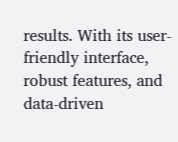results. With its user-friendly interface, robust features, and data-driven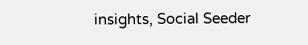insights, Social Seeder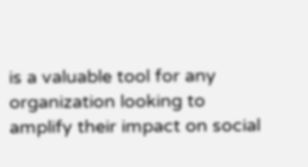is a valuable tool for any organization looking to amplify their impact on social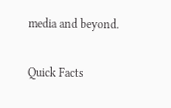media and beyond.

Quick Facts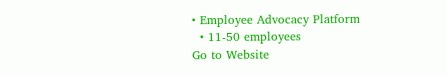• Employee Advocacy Platform
  • 11-50 employees
Go to Website